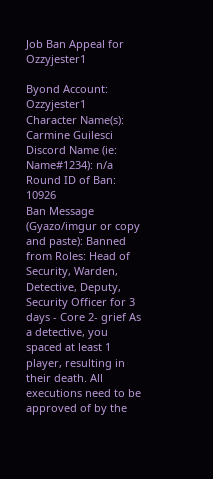Job Ban Appeal for Ozzyjester1

Byond Account: Ozzyjester1
Character Name(s): Carmine Guilesci
Discord Name (ie: Name#1234): n/a
Round ID of Ban: 10926
Ban Message (Gyazo/imgur or copy and paste): Banned from Roles: Head of Security, Warden, Detective, Deputy, Security Officer for 3 days - Core 2- grief As a detective, you spaced at least 1 player, resulting in their death. All executions need to be approved of by the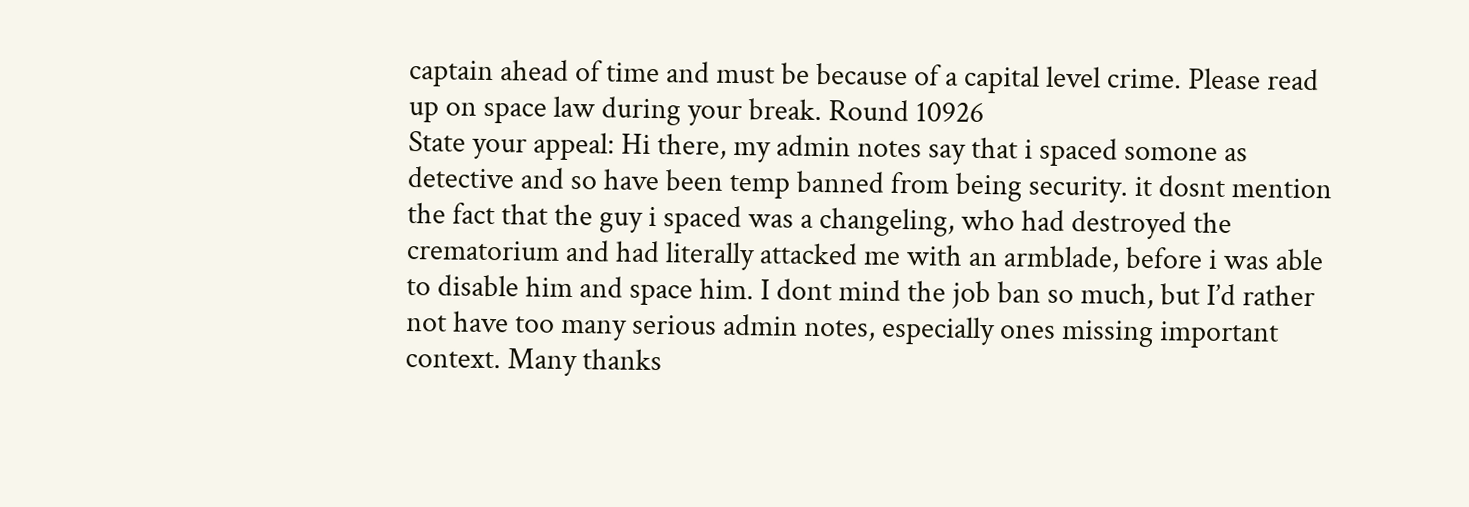captain ahead of time and must be because of a capital level crime. Please read up on space law during your break. Round 10926
State your appeal: Hi there, my admin notes say that i spaced somone as detective and so have been temp banned from being security. it dosnt mention the fact that the guy i spaced was a changeling, who had destroyed the crematorium and had literally attacked me with an armblade, before i was able to disable him and space him. I dont mind the job ban so much, but I’d rather not have too many serious admin notes, especially ones missing important context. Many thanks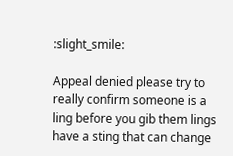:slight_smile:

Appeal denied please try to really confirm someone is a ling before you gib them lings have a sting that can change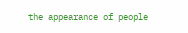the appearance of people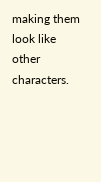making them look like other characters.